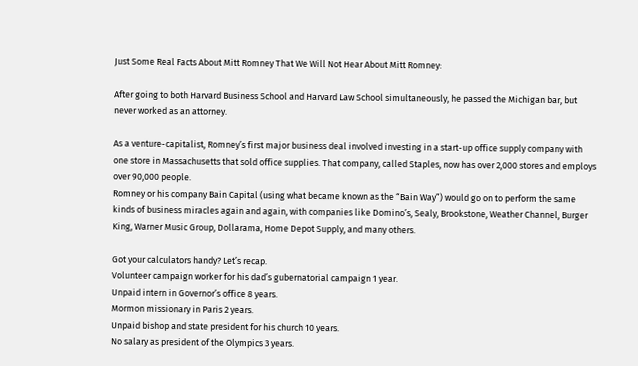Just Some Real Facts About Mitt Romney That We Will Not Hear About Mitt Romney:

After going to both Harvard Business School and Harvard Law School simultaneously, he passed the Michigan bar, but never worked as an attorney.

As a venture-capitalist, Romney’s first major business deal involved investing in a start-up office supply company with one store in Massachusetts that sold office supplies. That company, called Staples, now has over 2,000 stores and employs over 90,000 people.
Romney or his company Bain Capital (using what became known as the “Bain Way”) would go on to perform the same kinds of business miracles again and again, with companies like Domino’s, Sealy, Brookstone, Weather Channel, Burger King, Warner Music Group, Dollarama, Home Depot Supply, and many others.

Got your calculators handy? Let’s recap.
Volunteer campaign worker for his dad’s gubernatorial campaign 1 year.
Unpaid intern in Governor’s office 8 years.
Mormon missionary in Paris 2 years.
Unpaid bishop and state president for his church 10 years.
No salary as president of the Olympics 3 years.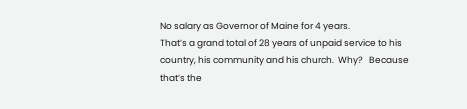No salary as Governor of Maine for 4 years.
That’s a grand total of 28 years of unpaid service to his country, his community and his church.  Why?   Because that’s the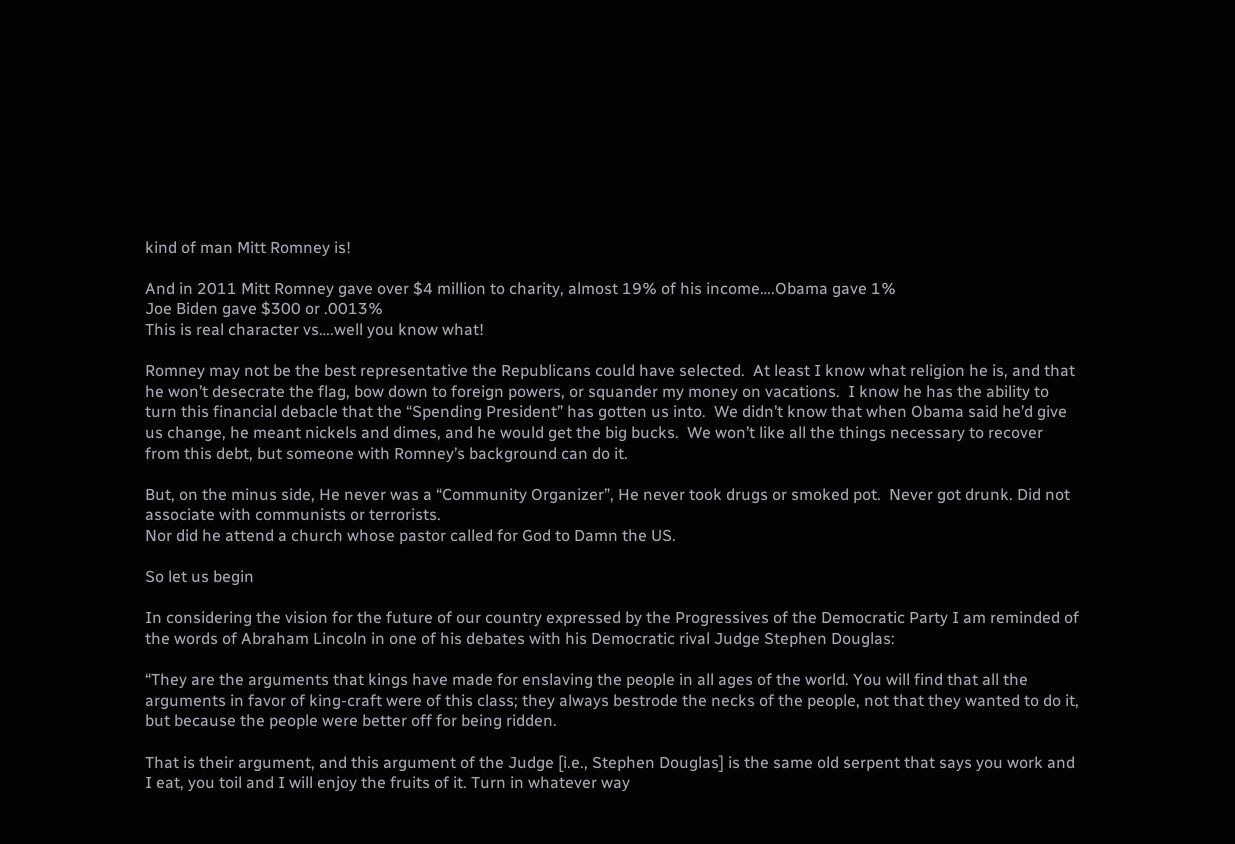kind of man Mitt Romney is!

And in 2011 Mitt Romney gave over $4 million to charity, almost 19% of his income….Obama gave 1%
Joe Biden gave $300 or .0013%
This is real character vs….well you know what!

Romney may not be the best representative the Republicans could have selected.  At least I know what religion he is, and that he won’t desecrate the flag, bow down to foreign powers, or squander my money on vacations.  I know he has the ability to turn this financial debacle that the “Spending President” has gotten us into.  We didn’t know that when Obama said he’d give us change, he meant nickels and dimes, and he would get the big bucks.  We won’t like all the things necessary to recover from this debt, but someone with Romney’s background can do it.

But, on the minus side, He never was a “Community Organizer”, He never took drugs or smoked pot.  Never got drunk. Did not associate with communists or terrorists.
Nor did he attend a church whose pastor called for God to Damn the US.

So let us begin

In considering the vision for the future of our country expressed by the Progressives of the Democratic Party I am reminded of the words of Abraham Lincoln in one of his debates with his Democratic rival Judge Stephen Douglas:

“They are the arguments that kings have made for enslaving the people in all ages of the world. You will find that all the arguments in favor of king-craft were of this class; they always bestrode the necks of the people, not that they wanted to do it, but because the people were better off for being ridden.

That is their argument, and this argument of the Judge [i.e., Stephen Douglas] is the same old serpent that says you work and I eat, you toil and I will enjoy the fruits of it. Turn in whatever way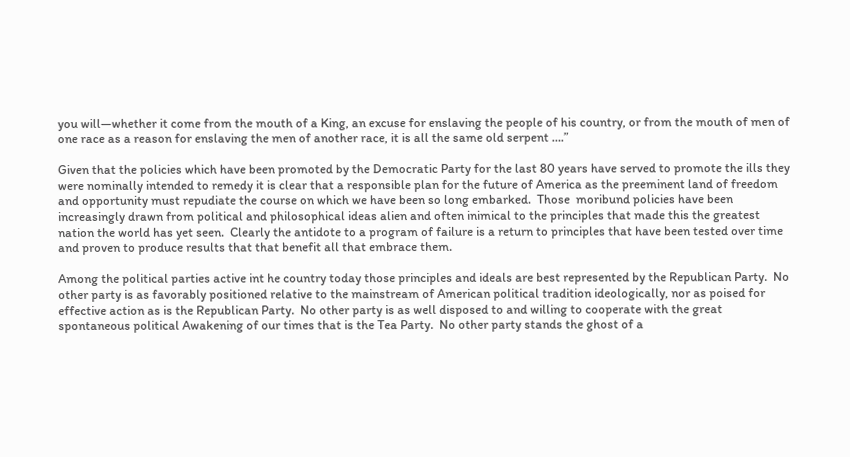you will—whether it come from the mouth of a King, an excuse for enslaving the people of his country, or from the mouth of men of one race as a reason for enslaving the men of another race, it is all the same old serpent ….”

Given that the policies which have been promoted by the Democratic Party for the last 80 years have served to promote the ills they were nominally intended to remedy it is clear that a responsible plan for the future of America as the preeminent land of freedom and opportunity must repudiate the course on which we have been so long embarked.  Those  moribund policies have been increasingly drawn from political and philosophical ideas alien and often inimical to the principles that made this the greatest nation the world has yet seen.  Clearly the antidote to a program of failure is a return to principles that have been tested over time and proven to produce results that that benefit all that embrace them.

Among the political parties active int he country today those principles and ideals are best represented by the Republican Party.  No other party is as favorably positioned relative to the mainstream of American political tradition ideologically, nor as poised for effective action as is the Republican Party.  No other party is as well disposed to and willing to cooperate with the great spontaneous political Awakening of our times that is the Tea Party.  No other party stands the ghost of a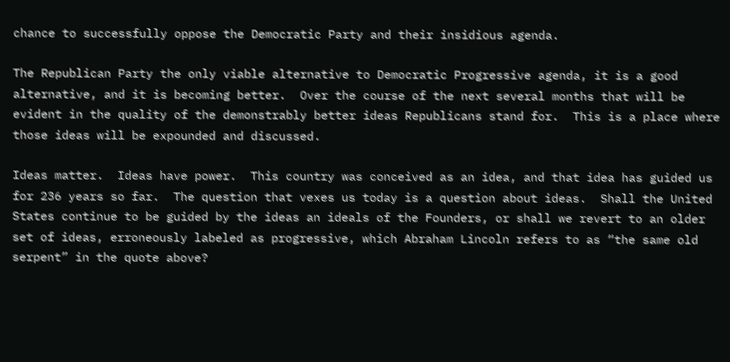chance to successfully oppose the Democratic Party and their insidious agenda.

The Republican Party the only viable alternative to Democratic Progressive agenda, it is a good alternative, and it is becoming better.  Over the course of the next several months that will be evident in the quality of the demonstrably better ideas Republicans stand for.  This is a place where those ideas will be expounded and discussed.

Ideas matter.  Ideas have power.  This country was conceived as an idea, and that idea has guided us for 236 years so far.  The question that vexes us today is a question about ideas.  Shall the United States continue to be guided by the ideas an ideals of the Founders, or shall we revert to an older set of ideas, erroneously labeled as progressive, which Abraham Lincoln refers to as “the same old serpent” in the quote above?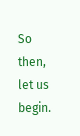So then, let us begin.